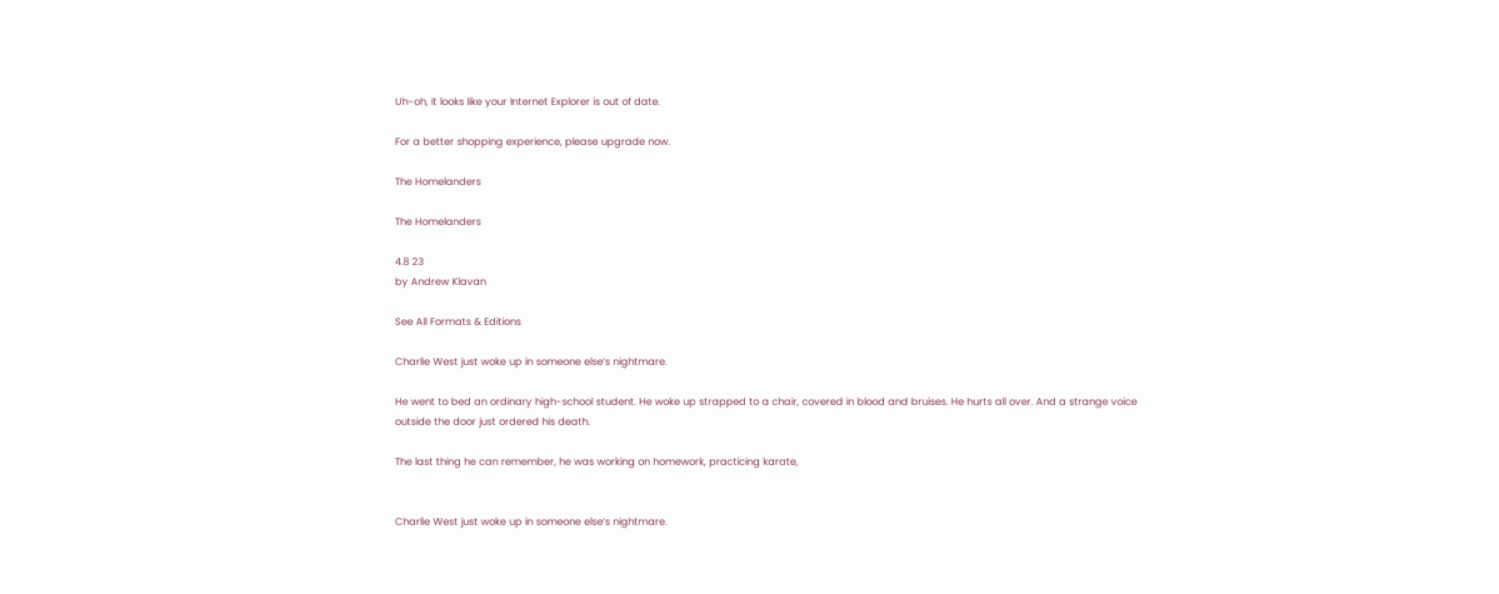Uh-oh, it looks like your Internet Explorer is out of date.

For a better shopping experience, please upgrade now.

The Homelanders

The Homelanders

4.8 23
by Andrew Klavan

See All Formats & Editions

Charlie West just woke up in someone else’s nightmare.

He went to bed an ordinary high-school student. He woke up strapped to a chair, covered in blood and bruises. He hurts all over. And a strange voice outside the door just ordered his death.

The last thing he can remember, he was working on homework, practicing karate,


Charlie West just woke up in someone else’s nightmare.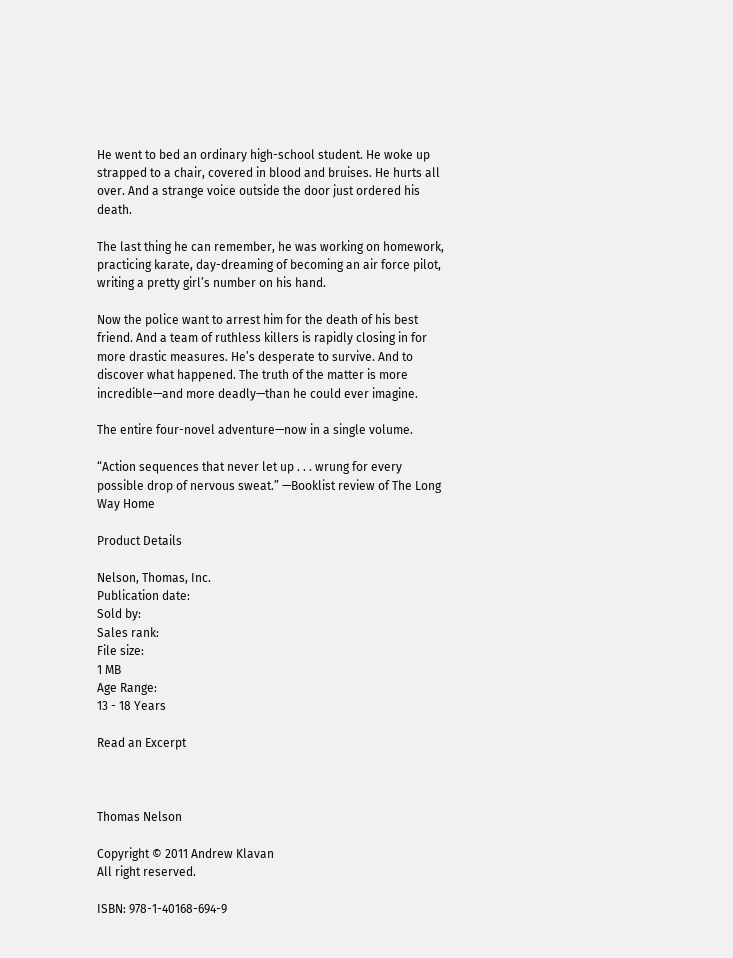He went to bed an ordinary high-school student. He woke up strapped to a chair, covered in blood and bruises. He hurts all over. And a strange voice outside the door just ordered his death.

The last thing he can remember, he was working on homework, practicing karate, day-dreaming of becoming an air force pilot, writing a pretty girl’s number on his hand.

Now the police want to arrest him for the death of his best friend. And a team of ruthless killers is rapidly closing in for more drastic measures. He’s desperate to survive. And to discover what happened. The truth of the matter is more incredible—and more deadly—than he could ever imagine.

The entire four-novel adventure—now in a single volume.

“Action sequences that never let up . . . wrung for every possible drop of nervous sweat.” —Booklist review of The Long Way Home

Product Details

Nelson, Thomas, Inc.
Publication date:
Sold by:
Sales rank:
File size:
1 MB
Age Range:
13 - 18 Years

Read an Excerpt



Thomas Nelson

Copyright © 2011 Andrew Klavan
All right reserved.

ISBN: 978-1-40168-694-9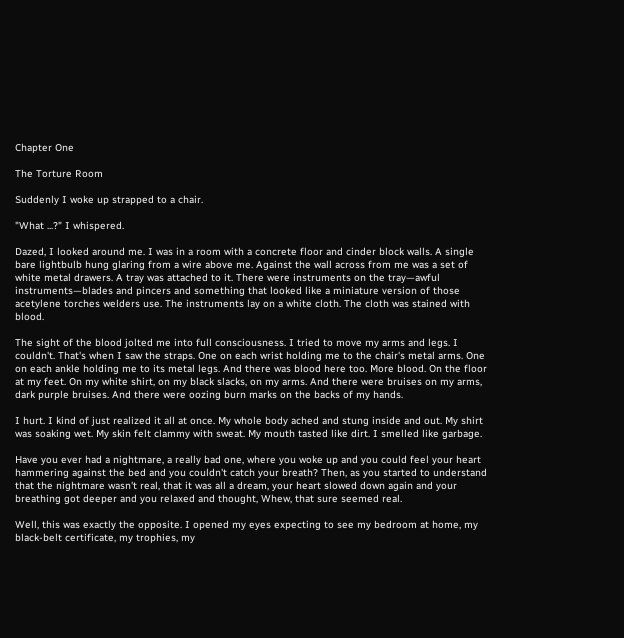Chapter One

The Torture Room

Suddenly I woke up strapped to a chair.

"What ...?" I whispered.

Dazed, I looked around me. I was in a room with a concrete floor and cinder block walls. A single bare lightbulb hung glaring from a wire above me. Against the wall across from me was a set of white metal drawers. A tray was attached to it. There were instruments on the tray—awful instruments—blades and pincers and something that looked like a miniature version of those acetylene torches welders use. The instruments lay on a white cloth. The cloth was stained with blood.

The sight of the blood jolted me into full consciousness. I tried to move my arms and legs. I couldn't. That's when I saw the straps. One on each wrist holding me to the chair's metal arms. One on each ankle holding me to its metal legs. And there was blood here too. More blood. On the floor at my feet. On my white shirt, on my black slacks, on my arms. And there were bruises on my arms, dark purple bruises. And there were oozing burn marks on the backs of my hands.

I hurt. I kind of just realized it all at once. My whole body ached and stung inside and out. My shirt was soaking wet. My skin felt clammy with sweat. My mouth tasted like dirt. I smelled like garbage.

Have you ever had a nightmare, a really bad one, where you woke up and you could feel your heart hammering against the bed and you couldn't catch your breath? Then, as you started to understand that the nightmare wasn't real, that it was all a dream, your heart slowed down again and your breathing got deeper and you relaxed and thought, Whew, that sure seemed real.

Well, this was exactly the opposite. I opened my eyes expecting to see my bedroom at home, my black-belt certificate, my trophies, my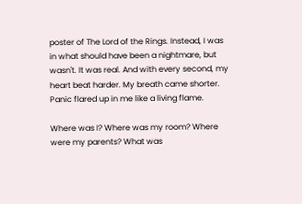poster of The Lord of the Rings. Instead, I was in what should have been a nightmare, but wasn't. It was real. And with every second, my heart beat harder. My breath came shorter. Panic flared up in me like a living flame.

Where was I? Where was my room? Where were my parents? What was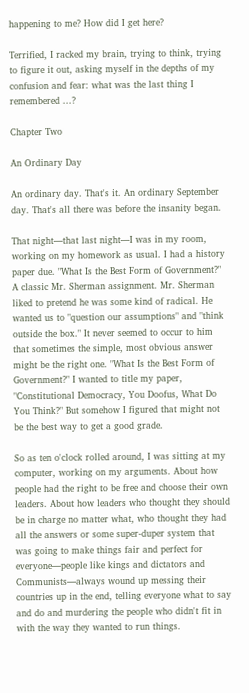happening to me? How did I get here?

Terrified, I racked my brain, trying to think, trying to figure it out, asking myself in the depths of my confusion and fear: what was the last thing I remembered ...?

Chapter Two

An Ordinary Day

An ordinary day. That's it. An ordinary September day. That's all there was before the insanity began.

That night—that last night—I was in my room, working on my homework as usual. I had a history paper due. "What Is the Best Form of Government?" A classic Mr. Sherman assignment. Mr. Sherman liked to pretend he was some kind of radical. He wanted us to "question our assumptions" and "think outside the box." It never seemed to occur to him that sometimes the simple, most obvious answer might be the right one. "What Is the Best Form of Government?" I wanted to title my paper, "Constitutional Democracy, You Doofus, What Do You Think?" But somehow I figured that might not be the best way to get a good grade.

So as ten o'clock rolled around, I was sitting at my computer, working on my arguments. About how people had the right to be free and choose their own leaders. About how leaders who thought they should be in charge no matter what, who thought they had all the answers or some super-duper system that was going to make things fair and perfect for everyone—people like kings and dictators and Communists—always wound up messing their countries up in the end, telling everyone what to say and do and murdering the people who didn't fit in with the way they wanted to run things.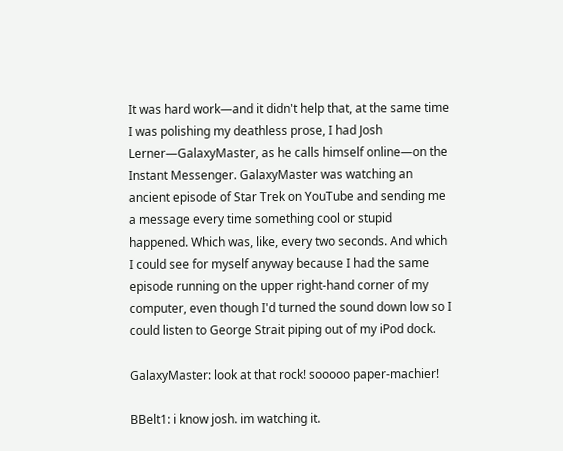It was hard work—and it didn't help that, at the same time I was polishing my deathless prose, I had Josh Lerner—GalaxyMaster, as he calls himself online—on the Instant Messenger. GalaxyMaster was watching an ancient episode of Star Trek on YouTube and sending me a message every time something cool or stupid happened. Which was, like, every two seconds. And which I could see for myself anyway because I had the same episode running on the upper right-hand corner of my computer, even though I'd turned the sound down low so I could listen to George Strait piping out of my iPod dock.

GalaxyMaster: look at that rock! sooooo paper-machier!

BBelt1: i know josh. im watching it.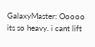GalaxyMaster: Ooooo its so heavy. i cant lift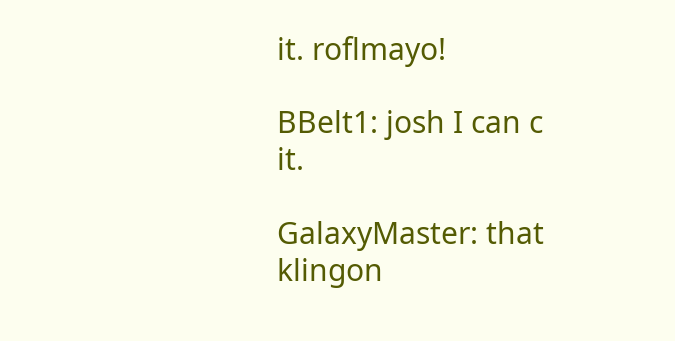it. roflmayo!

BBelt1: josh I can c it.

GalaxyMaster: that klingon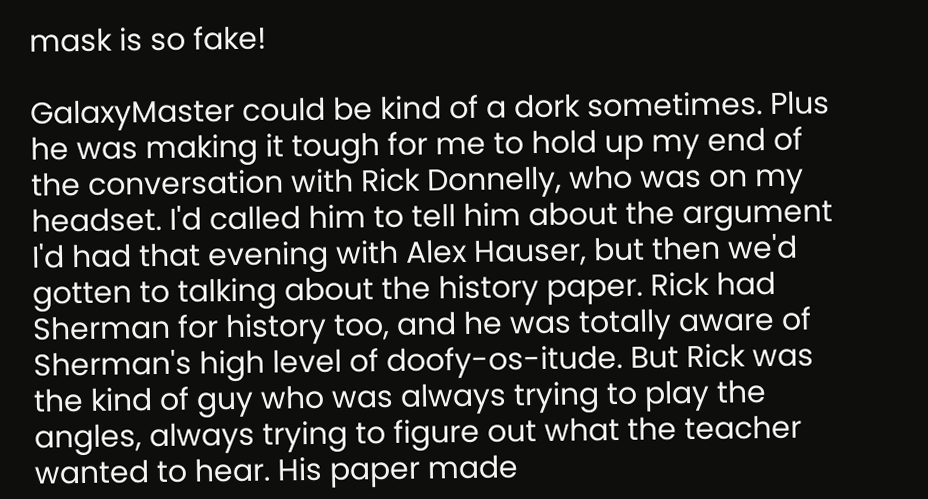mask is so fake!

GalaxyMaster could be kind of a dork sometimes. Plus he was making it tough for me to hold up my end of the conversation with Rick Donnelly, who was on my headset. I'd called him to tell him about the argument I'd had that evening with Alex Hauser, but then we'd gotten to talking about the history paper. Rick had Sherman for history too, and he was totally aware of Sherman's high level of doofy-os-itude. But Rick was the kind of guy who was always trying to play the angles, always trying to figure out what the teacher wanted to hear. His paper made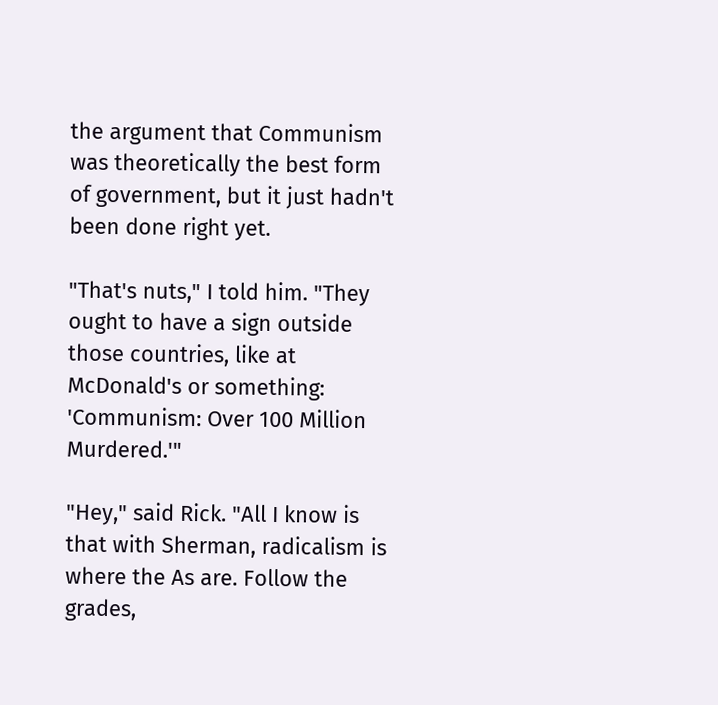the argument that Communism was theoretically the best form of government, but it just hadn't been done right yet.

"That's nuts," I told him. "They ought to have a sign outside those countries, like at McDonald's or something: 'Communism: Over 100 Million Murdered.'"

"Hey," said Rick. "All I know is that with Sherman, radicalism is where the As are. Follow the grades,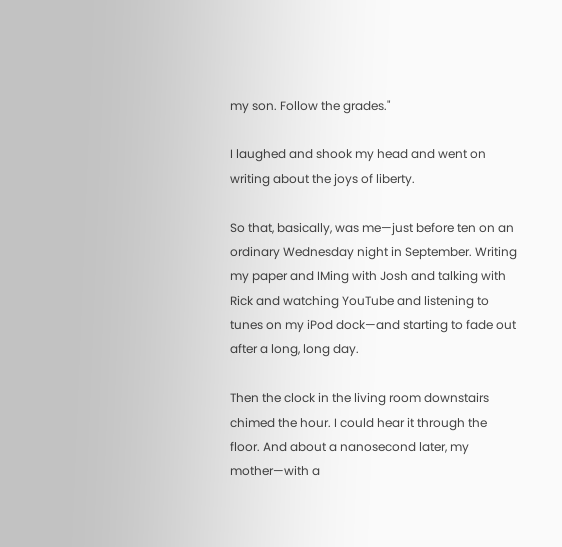my son. Follow the grades."

I laughed and shook my head and went on writing about the joys of liberty.

So that, basically, was me—just before ten on an ordinary Wednesday night in September. Writing my paper and IMing with Josh and talking with Rick and watching YouTube and listening to tunes on my iPod dock—and starting to fade out after a long, long day.

Then the clock in the living room downstairs chimed the hour. I could hear it through the floor. And about a nanosecond later, my mother—with a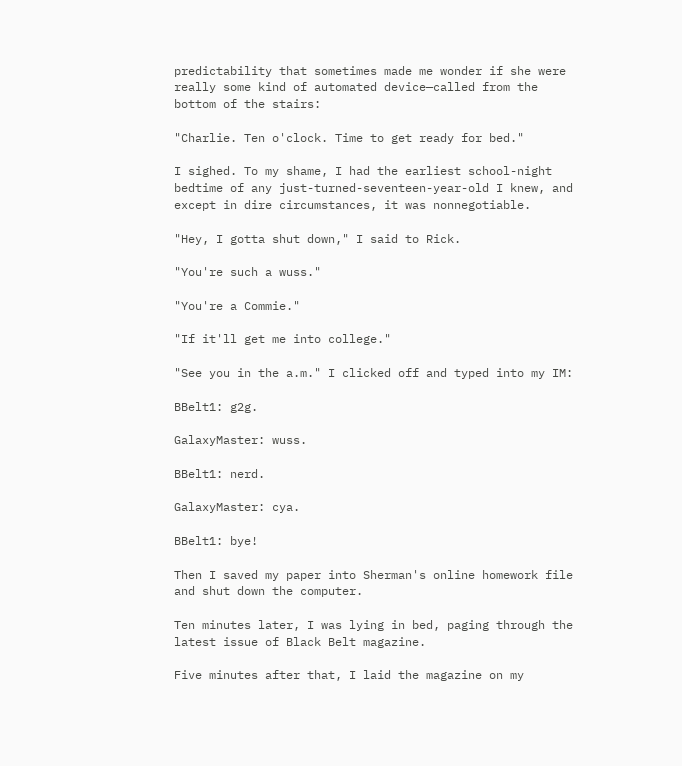predictability that sometimes made me wonder if she were really some kind of automated device—called from the bottom of the stairs:

"Charlie. Ten o'clock. Time to get ready for bed."

I sighed. To my shame, I had the earliest school-night bedtime of any just-turned-seventeen-year-old I knew, and except in dire circumstances, it was nonnegotiable.

"Hey, I gotta shut down," I said to Rick.

"You're such a wuss."

"You're a Commie."

"If it'll get me into college."

"See you in the a.m." I clicked off and typed into my IM:

BBelt1: g2g.

GalaxyMaster: wuss.

BBelt1: nerd.

GalaxyMaster: cya.

BBelt1: bye!

Then I saved my paper into Sherman's online homework file and shut down the computer.

Ten minutes later, I was lying in bed, paging through the latest issue of Black Belt magazine.

Five minutes after that, I laid the magazine on my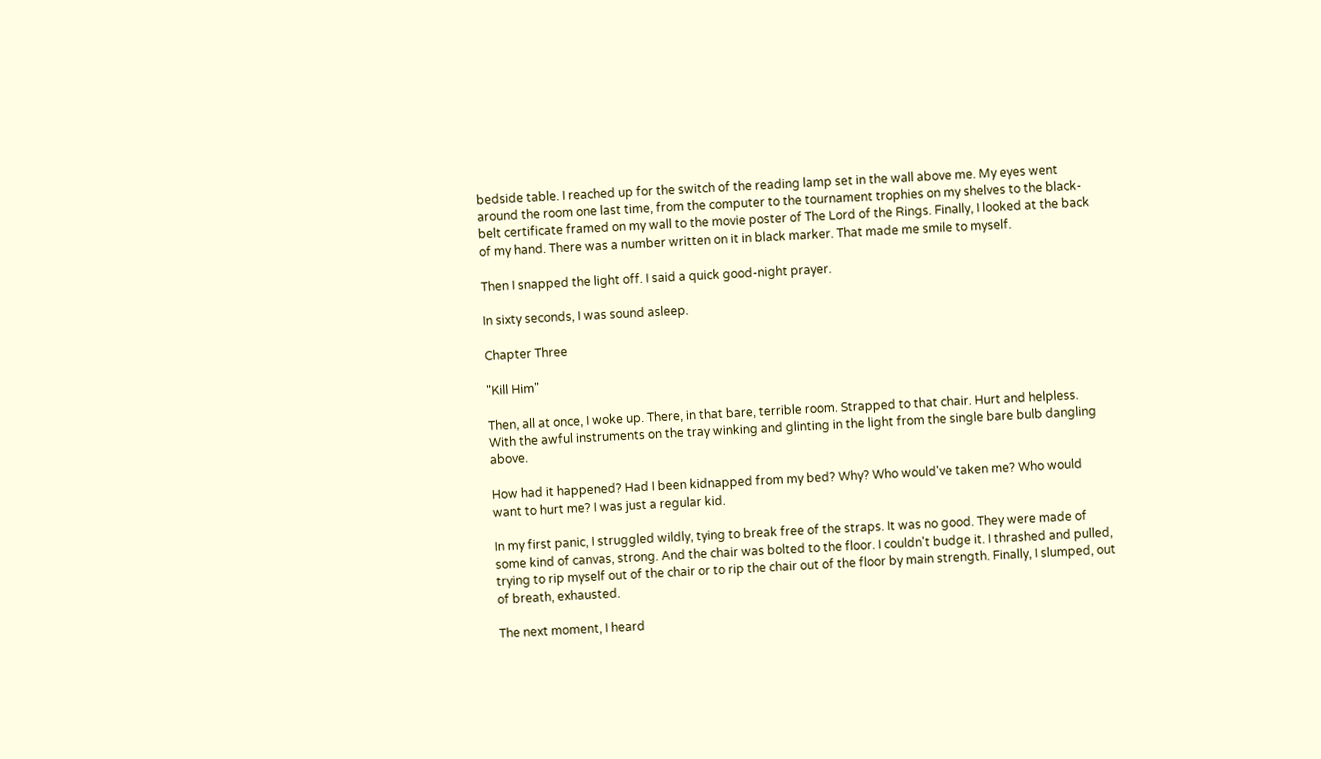bedside table. I reached up for the switch of the reading lamp set in the wall above me. My eyes went around the room one last time, from the computer to the tournament trophies on my shelves to the black-belt certificate framed on my wall to the movie poster of The Lord of the Rings. Finally, I looked at the back of my hand. There was a number written on it in black marker. That made me smile to myself.

Then I snapped the light off. I said a quick good-night prayer.

In sixty seconds, I was sound asleep.

Chapter Three

"Kill Him"

Then, all at once, I woke up. There, in that bare, terrible room. Strapped to that chair. Hurt and helpless. With the awful instruments on the tray winking and glinting in the light from the single bare bulb dangling above.

How had it happened? Had I been kidnapped from my bed? Why? Who would've taken me? Who would want to hurt me? I was just a regular kid.

In my first panic, I struggled wildly, tying to break free of the straps. It was no good. They were made of some kind of canvas, strong. And the chair was bolted to the floor. I couldn't budge it. I thrashed and pulled, trying to rip myself out of the chair or to rip the chair out of the floor by main strength. Finally, I slumped, out of breath, exhausted.

The next moment, I heard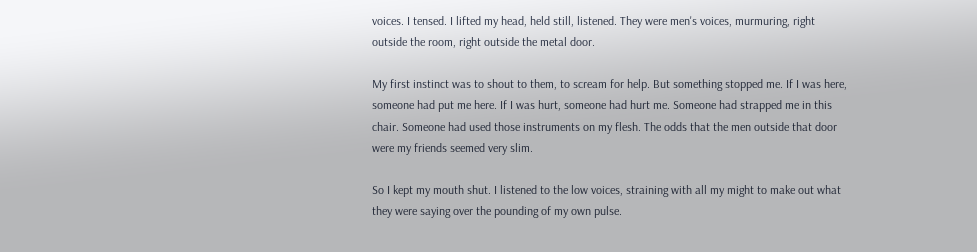voices. I tensed. I lifted my head, held still, listened. They were men's voices, murmuring, right outside the room, right outside the metal door.

My first instinct was to shout to them, to scream for help. But something stopped me. If I was here, someone had put me here. If I was hurt, someone had hurt me. Someone had strapped me in this chair. Someone had used those instruments on my flesh. The odds that the men outside that door were my friends seemed very slim.

So I kept my mouth shut. I listened to the low voices, straining with all my might to make out what they were saying over the pounding of my own pulse.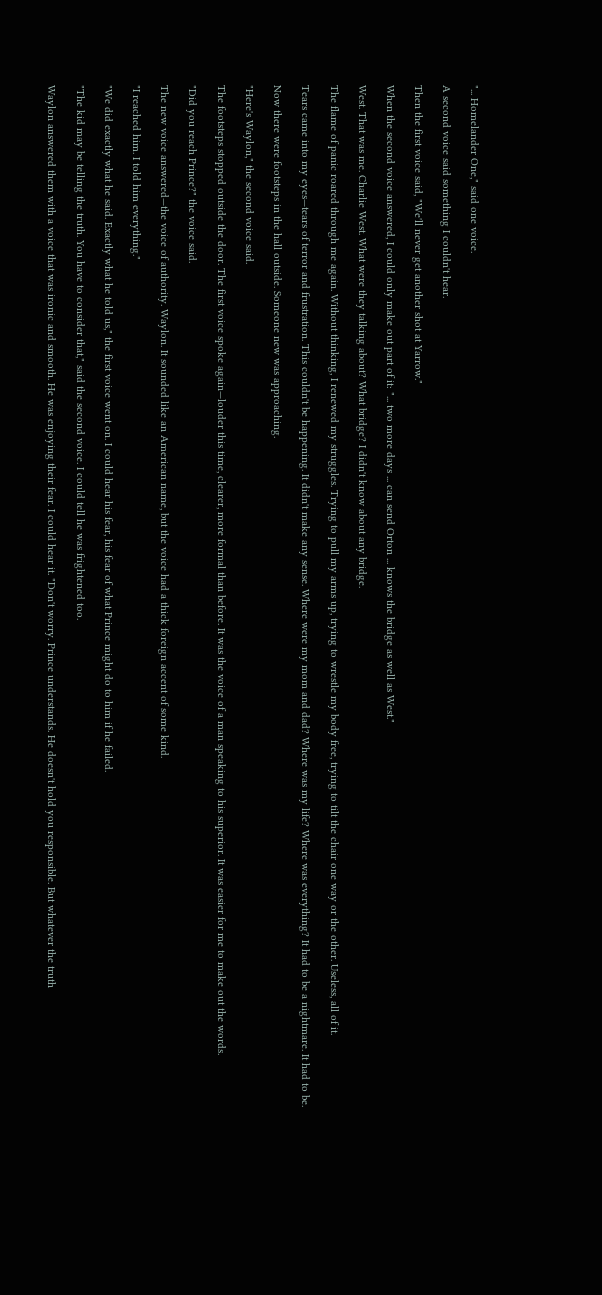"... Homelander One," said one voice.

A second voice said something I couldn't hear.

Then the first voice said, "We'll never get another shot at Yarrow."

When the second voice answered, I could only make out part of it: "... two more days ... can send Orton ... knows the bridge as well as West."

West. That was me. Charlie West. What were they talking about? What bridge? I didn't know about any bridge.

The flame of panic roared through me again. Without thinking, I renewed my struggles. Trying to pull my arms up, trying to wrestle my body free, trying to tilt the chair one way or the other. Useless, all of it.

Tears came into my eyes—tears of terror and frustration. This couldn't be happening. It didn't make any sense. Where were my mom and dad? Where was my life? Where was everything? It had to be a nightmare. It had to be.

Now there were footsteps in the hall outside. Someone new was approaching.

"Here's Waylon," the second voice said.

The footsteps stopped outside the door. The first voice spoke again—louder this time, clearer, more formal than before. It was the voice of a man speaking to his superior. It was easier for me to make out the words.

"Did you reach Prince?" the voice said.

The new voice answered—the voice of authority. Waylon. It sounded like an American name, but the voice had a thick foreign accent of some kind.

"I reached him. I told him everything."

"We did exactly what he said. Exactly what he told us," the first voice went on. I could hear his fear, his fear of what Prince might do to him if he failed.

"The kid may be telling the truth. You have to consider that," said the second voice. I could tell he was frightened too.

Waylon answered them with a voice that was ironic and smooth. He was enjoying their fear. I could hear it. "Don't worry. Prince understands. He doesn't hold you responsible. But whatever the truth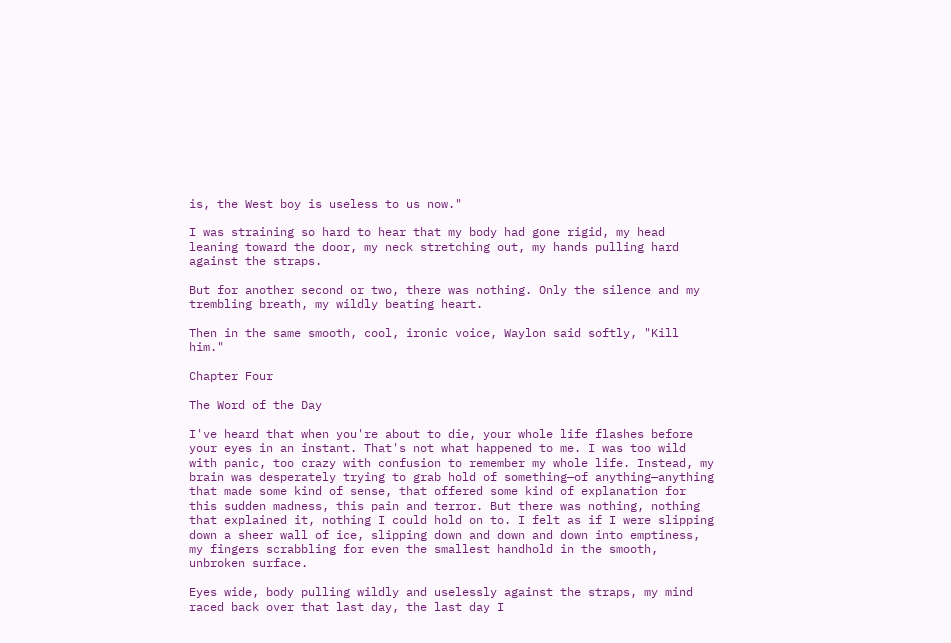is, the West boy is useless to us now."

I was straining so hard to hear that my body had gone rigid, my head leaning toward the door, my neck stretching out, my hands pulling hard against the straps.

But for another second or two, there was nothing. Only the silence and my trembling breath, my wildly beating heart.

Then in the same smooth, cool, ironic voice, Waylon said softly, "Kill him."

Chapter Four

The Word of the Day

I've heard that when you're about to die, your whole life flashes before your eyes in an instant. That's not what happened to me. I was too wild with panic, too crazy with confusion to remember my whole life. Instead, my brain was desperately trying to grab hold of something—of anything—anything that made some kind of sense, that offered some kind of explanation for this sudden madness, this pain and terror. But there was nothing, nothing that explained it, nothing I could hold on to. I felt as if I were slipping down a sheer wall of ice, slipping down and down and down into emptiness, my fingers scrabbling for even the smallest handhold in the smooth, unbroken surface.

Eyes wide, body pulling wildly and uselessly against the straps, my mind raced back over that last day, the last day I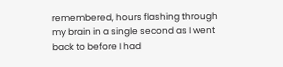remembered, hours flashing through my brain in a single second as I went back to before I had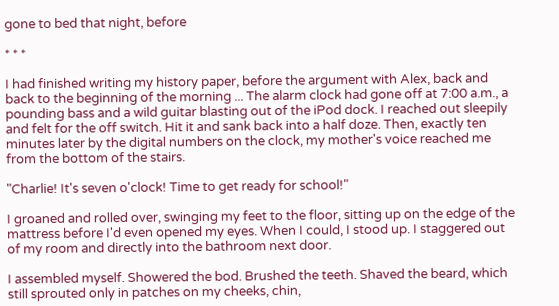gone to bed that night, before

* * *

I had finished writing my history paper, before the argument with Alex, back and back to the beginning of the morning ... The alarm clock had gone off at 7:00 a.m., a pounding bass and a wild guitar blasting out of the iPod dock. I reached out sleepily and felt for the off switch. Hit it and sank back into a half doze. Then, exactly ten minutes later by the digital numbers on the clock, my mother's voice reached me from the bottom of the stairs.

"Charlie! It's seven o'clock! Time to get ready for school!"

I groaned and rolled over, swinging my feet to the floor, sitting up on the edge of the mattress before I'd even opened my eyes. When I could, I stood up. I staggered out of my room and directly into the bathroom next door.

I assembled myself. Showered the bod. Brushed the teeth. Shaved the beard, which still sprouted only in patches on my cheeks, chin,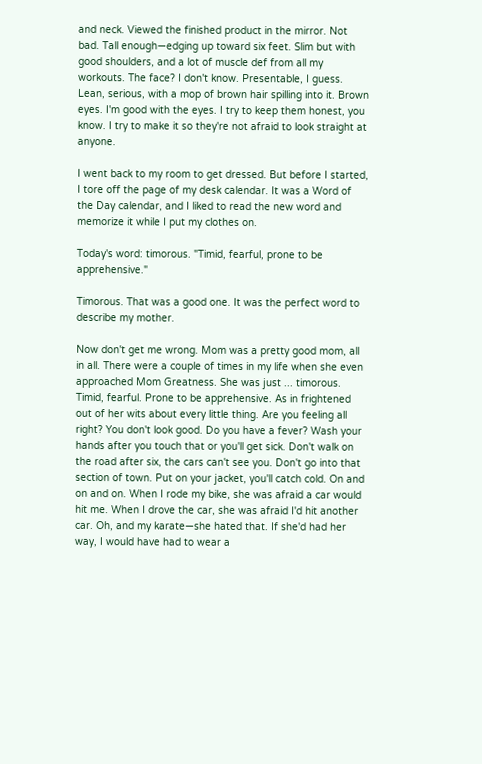and neck. Viewed the finished product in the mirror. Not bad. Tall enough—edging up toward six feet. Slim but with good shoulders, and a lot of muscle def from all my workouts. The face? I don't know. Presentable, I guess. Lean, serious, with a mop of brown hair spilling into it. Brown eyes. I'm good with the eyes. I try to keep them honest, you know. I try to make it so they're not afraid to look straight at anyone.

I went back to my room to get dressed. But before I started, I tore off the page of my desk calendar. It was a Word of the Day calendar, and I liked to read the new word and memorize it while I put my clothes on.

Today's word: timorous. "Timid, fearful, prone to be apprehensive."

Timorous. That was a good one. It was the perfect word to describe my mother.

Now don't get me wrong. Mom was a pretty good mom, all in all. There were a couple of times in my life when she even approached Mom Greatness. She was just ... timorous. Timid, fearful. Prone to be apprehensive. As in frightened out of her wits about every little thing. Are you feeling all right? You don't look good. Do you have a fever? Wash your hands after you touch that or you'll get sick. Don't walk on the road after six, the cars can't see you. Don't go into that section of town. Put on your jacket, you'll catch cold. On and on and on. When I rode my bike, she was afraid a car would hit me. When I drove the car, she was afraid I'd hit another car. Oh, and my karate—she hated that. If she'd had her way, I would have had to wear a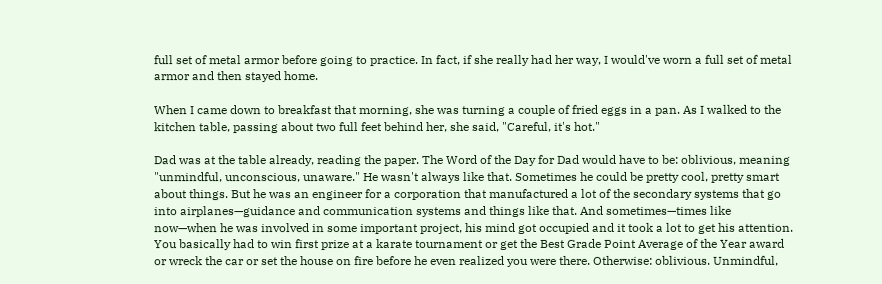full set of metal armor before going to practice. In fact, if she really had her way, I would've worn a full set of metal armor and then stayed home.

When I came down to breakfast that morning, she was turning a couple of fried eggs in a pan. As I walked to the kitchen table, passing about two full feet behind her, she said, "Careful, it's hot."

Dad was at the table already, reading the paper. The Word of the Day for Dad would have to be: oblivious, meaning "unmindful, unconscious, unaware." He wasn't always like that. Sometimes he could be pretty cool, pretty smart about things. But he was an engineer for a corporation that manufactured a lot of the secondary systems that go into airplanes—guidance and communication systems and things like that. And sometimes—times like now—when he was involved in some important project, his mind got occupied and it took a lot to get his attention. You basically had to win first prize at a karate tournament or get the Best Grade Point Average of the Year award or wreck the car or set the house on fire before he even realized you were there. Otherwise: oblivious. Unmindful,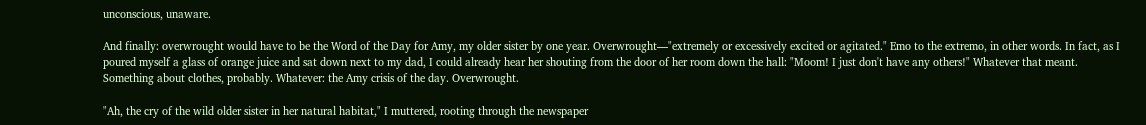unconscious, unaware.

And finally: overwrought would have to be the Word of the Day for Amy, my older sister by one year. Overwrought—"extremely or excessively excited or agitated." Emo to the extremo, in other words. In fact, as I poured myself a glass of orange juice and sat down next to my dad, I could already hear her shouting from the door of her room down the hall: "Moom! I just don't have any others!" Whatever that meant. Something about clothes, probably. Whatever: the Amy crisis of the day. Overwrought.

"Ah, the cry of the wild older sister in her natural habitat," I muttered, rooting through the newspaper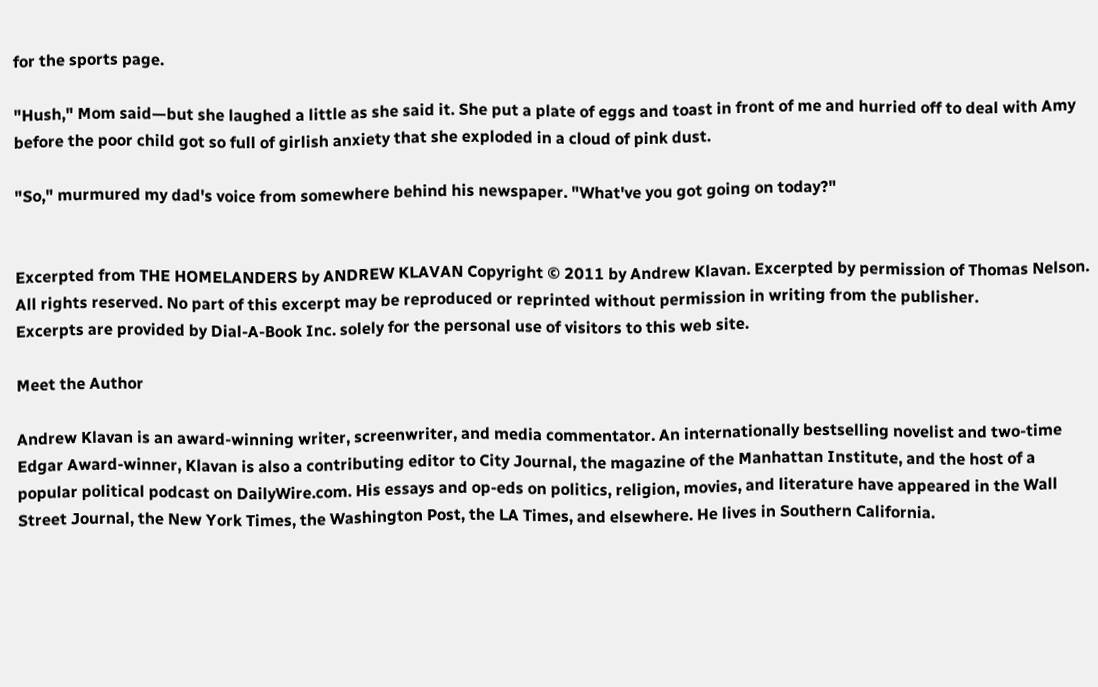for the sports page.

"Hush," Mom said—but she laughed a little as she said it. She put a plate of eggs and toast in front of me and hurried off to deal with Amy before the poor child got so full of girlish anxiety that she exploded in a cloud of pink dust.

"So," murmured my dad's voice from somewhere behind his newspaper. "What've you got going on today?"


Excerpted from THE HOMELANDERS by ANDREW KLAVAN Copyright © 2011 by Andrew Klavan. Excerpted by permission of Thomas Nelson. All rights reserved. No part of this excerpt may be reproduced or reprinted without permission in writing from the publisher.
Excerpts are provided by Dial-A-Book Inc. solely for the personal use of visitors to this web site.

Meet the Author

Andrew Klavan is an award-winning writer, screenwriter, and media commentator. An internationally bestselling novelist and two-time Edgar Award-winner, Klavan is also a contributing editor to City Journal, the magazine of the Manhattan Institute, and the host of a popular political podcast on DailyWire.com. His essays and op-eds on politics, religion, movies, and literature have appeared in the Wall Street Journal, the New York Times, the Washington Post, the LA Times, and elsewhere. He lives in Southern California.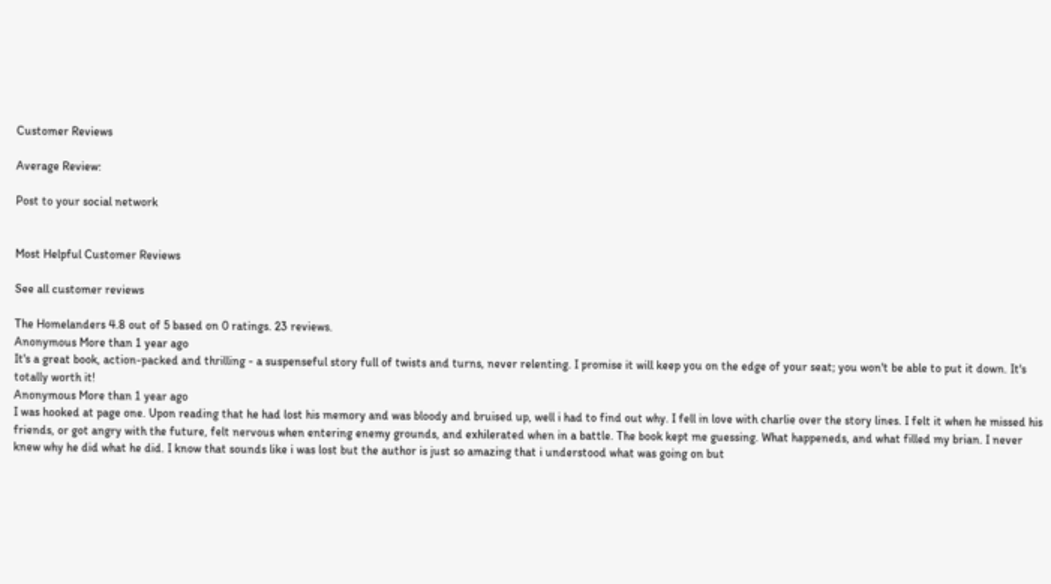Customer Reviews

Average Review:

Post to your social network


Most Helpful Customer Reviews

See all customer reviews

The Homelanders 4.8 out of 5 based on 0 ratings. 23 reviews.
Anonymous More than 1 year ago
It's a great book, action-packed and thrilling - a suspenseful story full of twists and turns, never relenting. I promise it will keep you on the edge of your seat; you won't be able to put it down. It's totally worth it!
Anonymous More than 1 year ago
I was hooked at page one. Upon reading that he had lost his memory and was bloody and bruised up, well i had to find out why. I fell in love with charlie over the story lines. I felt it when he missed his friends, or got angry with the future, felt nervous when entering enemy grounds, and exhilerated when in a battle. The book kept me guessing. What happeneds, and what filled my brian. I never knew why he did what he did. I know that sounds like i was lost but the author is just so amazing that i understood what was going on but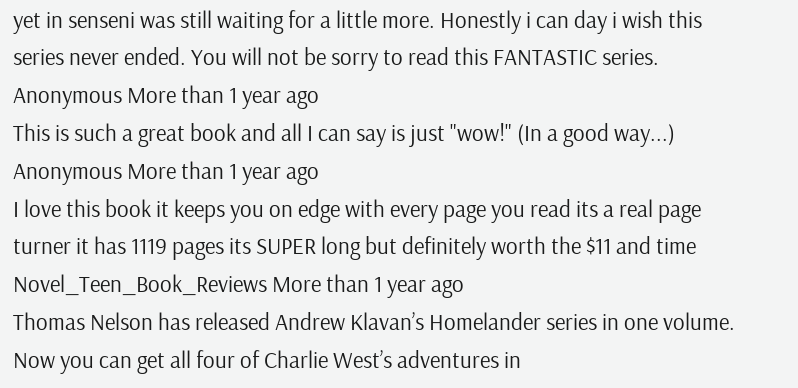yet in senseni was still waiting for a little more. Honestly i can day i wish this series never ended. You will not be sorry to read this FANTASTIC series.
Anonymous More than 1 year ago
This is such a great book and all I can say is just "wow!" (In a good way...)
Anonymous More than 1 year ago
I love this book it keeps you on edge with every page you read its a real page turner it has 1119 pages its SUPER long but definitely worth the $11 and time
Novel_Teen_Book_Reviews More than 1 year ago
Thomas Nelson has released Andrew Klavan’s Homelander series in one volume. Now you can get all four of Charlie West’s adventures in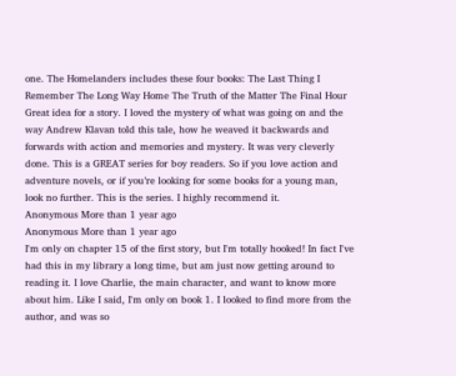one. The Homelanders includes these four books: The Last Thing I Remember The Long Way Home The Truth of the Matter The Final Hour Great idea for a story. I loved the mystery of what was going on and the way Andrew Klavan told this tale, how he weaved it backwards and forwards with action and memories and mystery. It was very cleverly done. This is a GREAT series for boy readers. So if you love action and adventure novels, or if you’re looking for some books for a young man, look no further. This is the series. I highly recommend it.
Anonymous More than 1 year ago
Anonymous More than 1 year ago
I'm only on chapter 15 of the first story, but I'm totally hooked! In fact I've had this in my library a long time, but am just now getting around to reading it. I love Charlie, the main character, and want to know more about him. Like I said, I'm only on book 1. I looked to find more from the author, and was so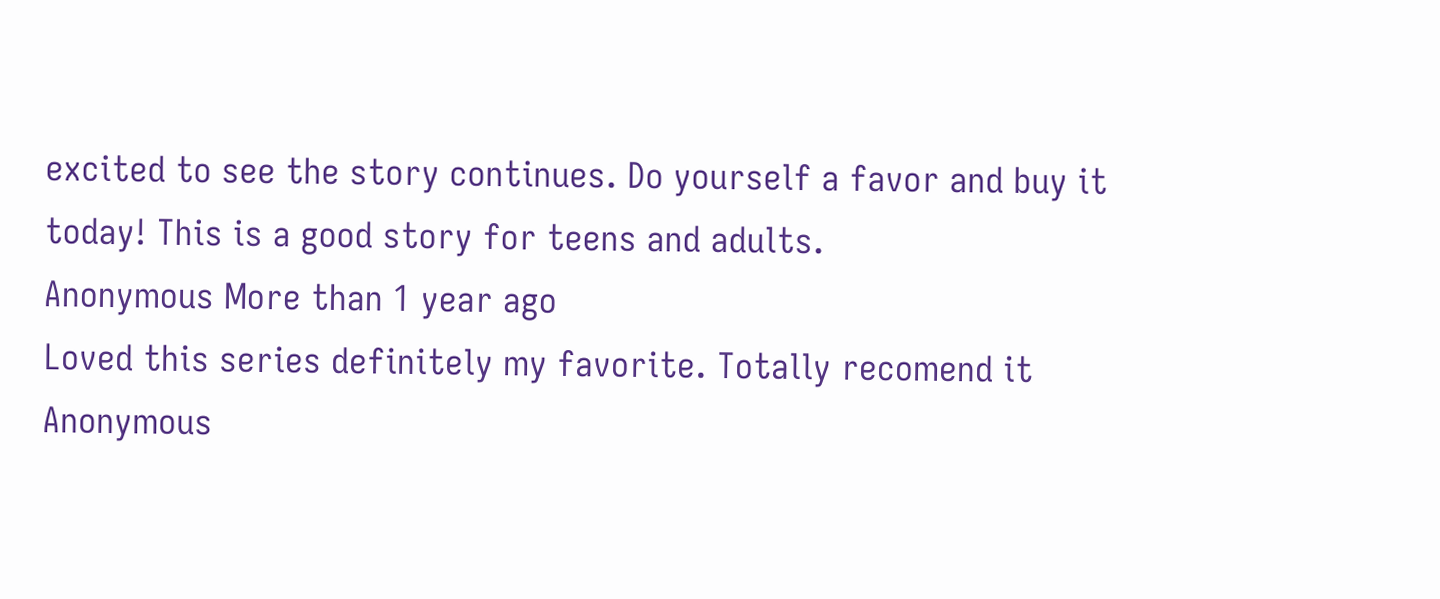excited to see the story continues. Do yourself a favor and buy it today! This is a good story for teens and adults.
Anonymous More than 1 year ago
Loved this series definitely my favorite. Totally recomend it
Anonymous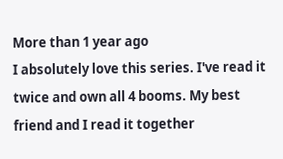More than 1 year ago
I absolutely love this series. I've read it twice and own all 4 booms. My best friend and I read it together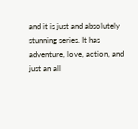and it is just and absolutely stunning series. It has adventure, love, action, and just an all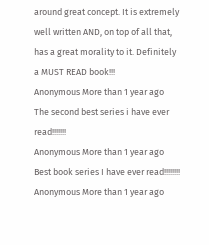around great concept. It is extremely well written AND, on top of all that, has a great morality to it. Definitely a MUST READ book!!!
Anonymous More than 1 year ago
The second best series i have ever read!!!!!!!
Anonymous More than 1 year ago
Best book series I have ever read!!!!!!!!
Anonymous More than 1 year ago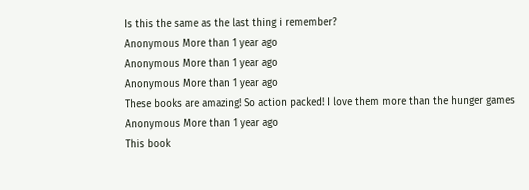Is this the same as the last thing i remember?
Anonymous More than 1 year ago
Anonymous More than 1 year ago
Anonymous More than 1 year ago
These books are amazing! So action packed! I love them more than the hunger games
Anonymous More than 1 year ago
This book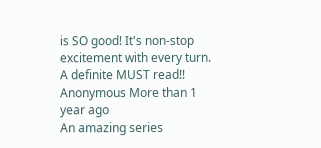is SO good! It's non-stop excitement with every turn. A definite MUST read!!
Anonymous More than 1 year ago
An amazing series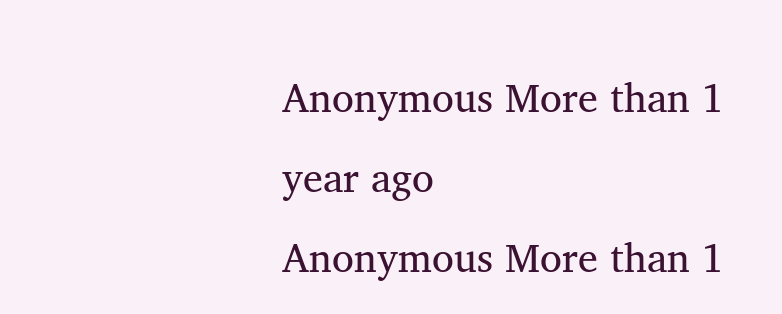Anonymous More than 1 year ago
Anonymous More than 1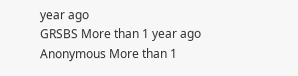year ago
GRSBS More than 1 year ago
Anonymous More than 1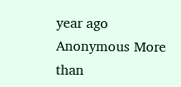year ago
Anonymous More than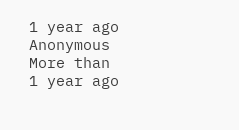1 year ago
Anonymous More than 1 year ago